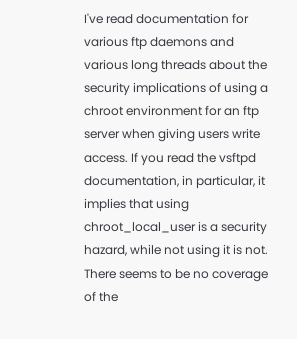I've read documentation for various ftp daemons and various long threads about the security implications of using a chroot environment for an ftp server when giving users write access. If you read the vsftpd documentation, in particular, it implies that using chroot_local_user is a security hazard, while not using it is not. There seems to be no coverage of the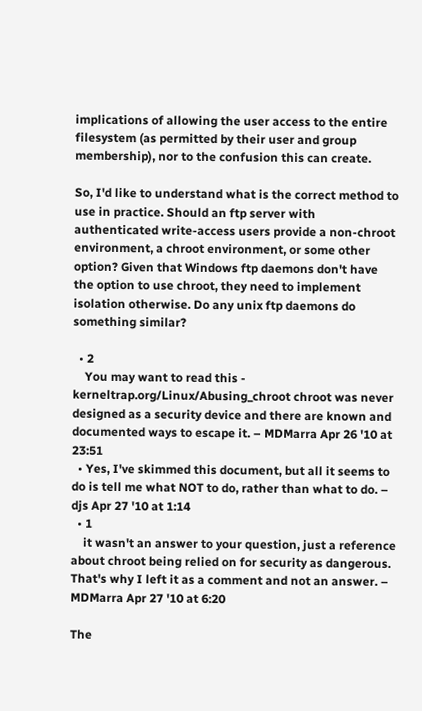implications of allowing the user access to the entire filesystem (as permitted by their user and group membership), nor to the confusion this can create.

So, I'd like to understand what is the correct method to use in practice. Should an ftp server with authenticated write-access users provide a non-chroot environment, a chroot environment, or some other option? Given that Windows ftp daemons don't have the option to use chroot, they need to implement isolation otherwise. Do any unix ftp daemons do something similar?

  • 2
    You may want to read this - kerneltrap.org/Linux/Abusing_chroot chroot was never designed as a security device and there are known and documented ways to escape it. – MDMarra Apr 26 '10 at 23:51
  • Yes, I've skimmed this document, but all it seems to do is tell me what NOT to do, rather than what to do. – djs Apr 27 '10 at 1:14
  • 1
    it wasn't an answer to your question, just a reference about chroot being relied on for security as dangerous. That's why I left it as a comment and not an answer. – MDMarra Apr 27 '10 at 6:20

The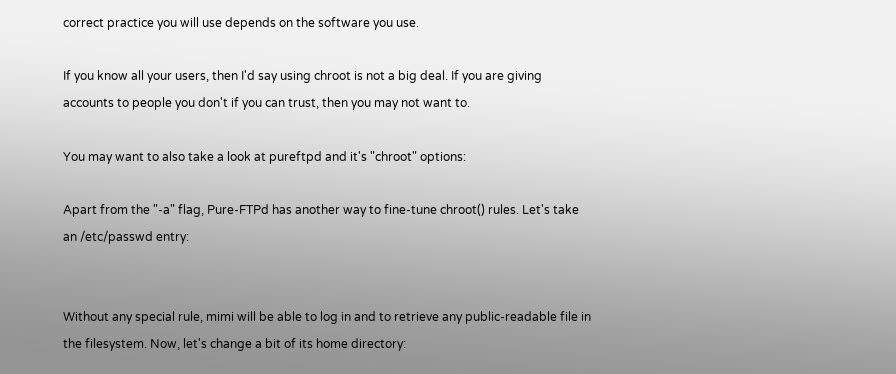correct practice you will use depends on the software you use.

If you know all your users, then I'd say using chroot is not a big deal. If you are giving accounts to people you don't if you can trust, then you may not want to.

You may want to also take a look at pureftpd and it's "chroot" options:

Apart from the "-a" flag, Pure-FTPd has another way to fine-tune chroot() rules. Let's take an /etc/passwd entry:


Without any special rule, mimi will be able to log in and to retrieve any public-readable file in the filesystem. Now, let's change a bit of its home directory: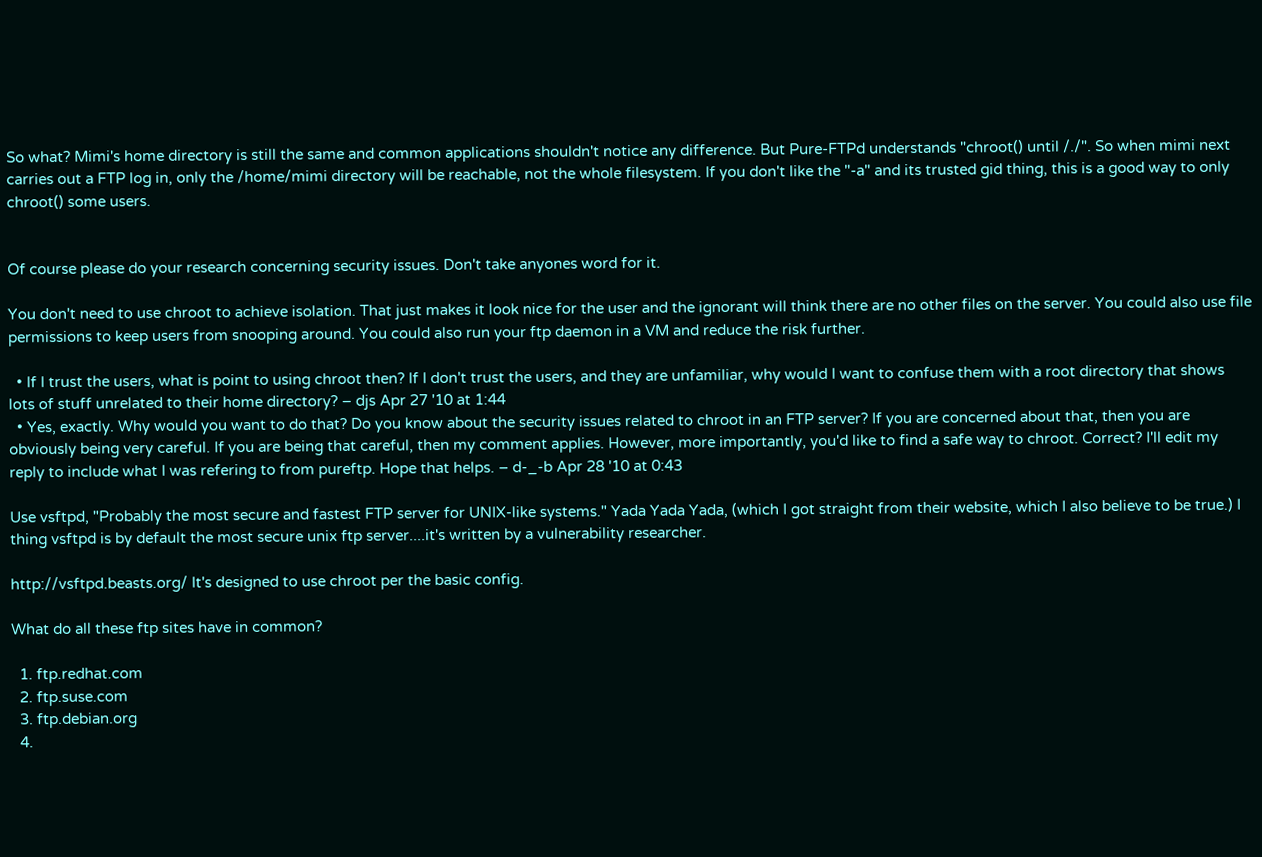So what? Mimi's home directory is still the same and common applications shouldn't notice any difference. But Pure-FTPd understands "chroot() until /./". So when mimi next carries out a FTP log in, only the /home/mimi directory will be reachable, not the whole filesystem. If you don't like the "-a" and its trusted gid thing, this is a good way to only chroot() some users.


Of course please do your research concerning security issues. Don't take anyones word for it.

You don't need to use chroot to achieve isolation. That just makes it look nice for the user and the ignorant will think there are no other files on the server. You could also use file permissions to keep users from snooping around. You could also run your ftp daemon in a VM and reduce the risk further.

  • If I trust the users, what is point to using chroot then? If I don't trust the users, and they are unfamiliar, why would I want to confuse them with a root directory that shows lots of stuff unrelated to their home directory? – djs Apr 27 '10 at 1:44
  • Yes, exactly. Why would you want to do that? Do you know about the security issues related to chroot in an FTP server? If you are concerned about that, then you are obviously being very careful. If you are being that careful, then my comment applies. However, more importantly, you'd like to find a safe way to chroot. Correct? I'll edit my reply to include what I was refering to from pureftp. Hope that helps. – d-_-b Apr 28 '10 at 0:43

Use vsftpd, "Probably the most secure and fastest FTP server for UNIX-like systems." Yada Yada Yada, (which I got straight from their website, which I also believe to be true.) I thing vsftpd is by default the most secure unix ftp server....it's written by a vulnerability researcher.

http://vsftpd.beasts.org/ It's designed to use chroot per the basic config.

What do all these ftp sites have in common?

  1. ftp.redhat.com
  2. ftp.suse.com
  3. ftp.debian.org
  4.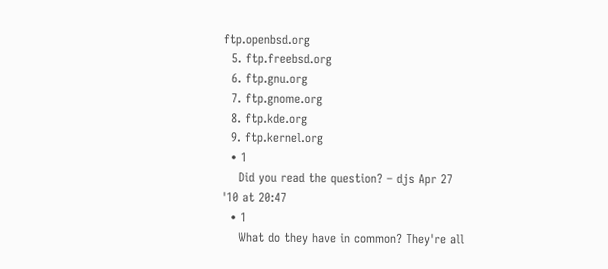ftp.openbsd.org
  5. ftp.freebsd.org
  6. ftp.gnu.org
  7. ftp.gnome.org
  8. ftp.kde.org
  9. ftp.kernel.org
  • 1
    Did you read the question? – djs Apr 27 '10 at 20:47
  • 1
    What do they have in common? They're all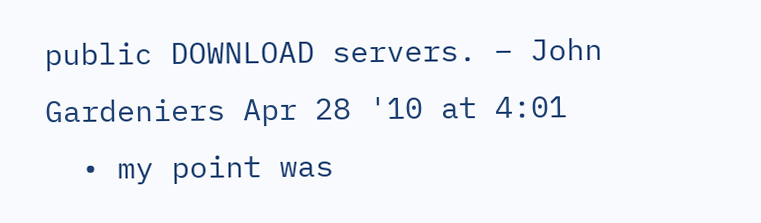public DOWNLOAD servers. – John Gardeniers Apr 28 '10 at 4:01
  • my point was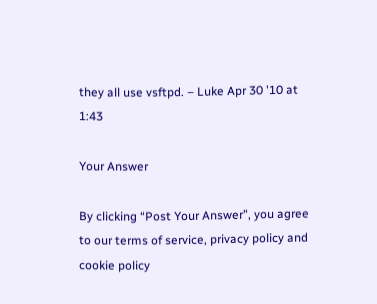they all use vsftpd. – Luke Apr 30 '10 at 1:43

Your Answer

By clicking “Post Your Answer”, you agree to our terms of service, privacy policy and cookie policy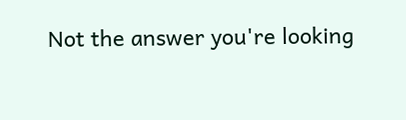Not the answer you're looking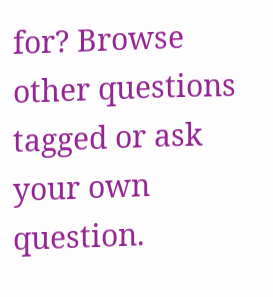for? Browse other questions tagged or ask your own question.